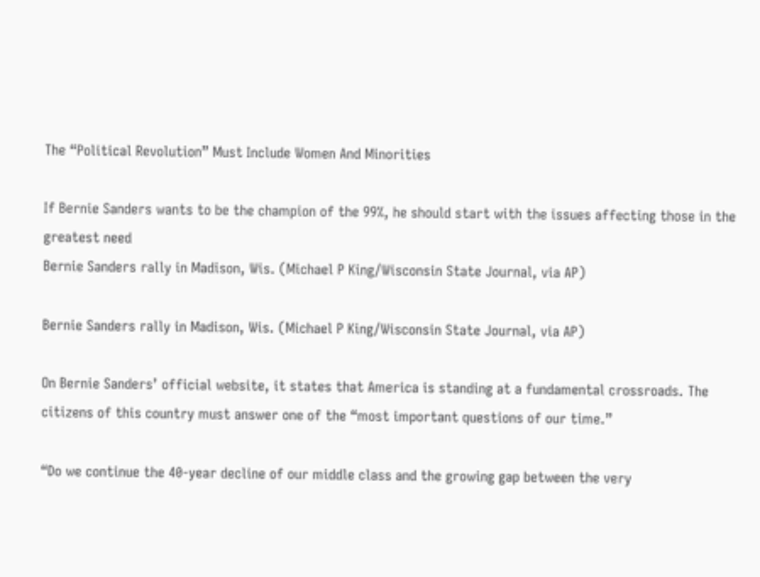The “Political Revolution” Must Include Women And Minorities

If Bernie Sanders wants to be the champion of the 99%, he should start with the issues affecting those in the greatest need
Bernie Sanders rally in Madison, Wis. (Michael P King/Wisconsin State Journal, via AP)

Bernie Sanders rally in Madison, Wis. (Michael P King/Wisconsin State Journal, via AP)

On Bernie Sanders’ official website, it states that America is standing at a fundamental crossroads. The citizens of this country must answer one of the “most important questions of our time.”

“Do we continue the 40-year decline of our middle class and the growing gap between the very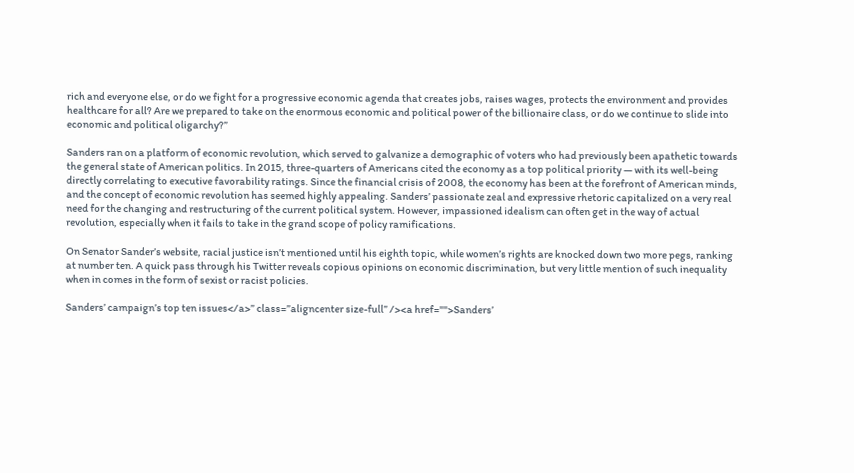rich and everyone else, or do we fight for a progressive economic agenda that creates jobs, raises wages, protects the environment and provides healthcare for all? Are we prepared to take on the enormous economic and political power of the billionaire class, or do we continue to slide into economic and political oligarchy?”

Sanders ran on a platform of economic revolution, which served to galvanize a demographic of voters who had previously been apathetic towards the general state of American politics. In 2015, three-quarters of Americans cited the economy as a top political priority — with its well-being directly correlating to executive favorability ratings. Since the financial crisis of 2008, the economy has been at the forefront of American minds, and the concept of economic revolution has seemed highly appealing. Sanders’ passionate zeal and expressive rhetoric capitalized on a very real need for the changing and restructuring of the current political system. However, impassioned idealism can often get in the way of actual revolution, especially when it fails to take in the grand scope of policy ramifications.

On Senator Sander’s website, racial justice isn’t mentioned until his eighth topic, while women’s rights are knocked down two more pegs, ranking at number ten. A quick pass through his Twitter reveals copious opinions on economic discrimination, but very little mention of such inequality when in comes in the form of sexist or racist policies.

Sanders’ campaign’s top ten issues</a>” class=”aligncenter size-full” /><a href="">Sanders’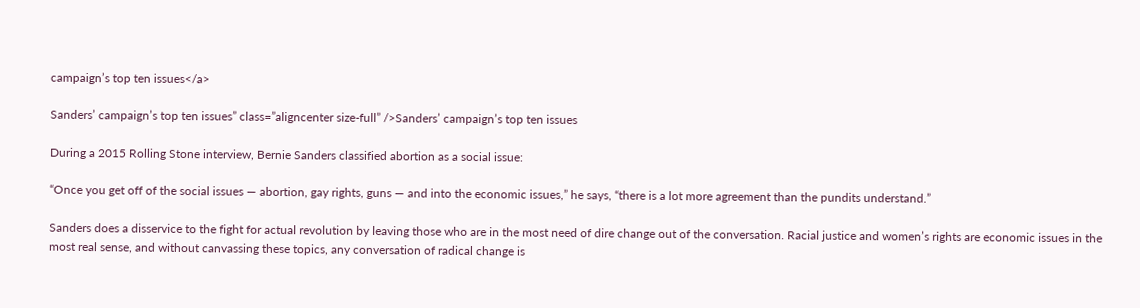campaign’s top ten issues</a>

Sanders’ campaign’s top ten issues” class=”aligncenter size-full” />Sanders’ campaign’s top ten issues

During a 2015 Rolling Stone interview, Bernie Sanders classified abortion as a social issue:

“Once you get off of the social issues — abortion, gay rights, guns — and into the economic issues,” he says, “there is a lot more agreement than the pundits understand.”

Sanders does a disservice to the fight for actual revolution by leaving those who are in the most need of dire change out of the conversation. Racial justice and women’s rights are economic issues in the most real sense, and without canvassing these topics, any conversation of radical change is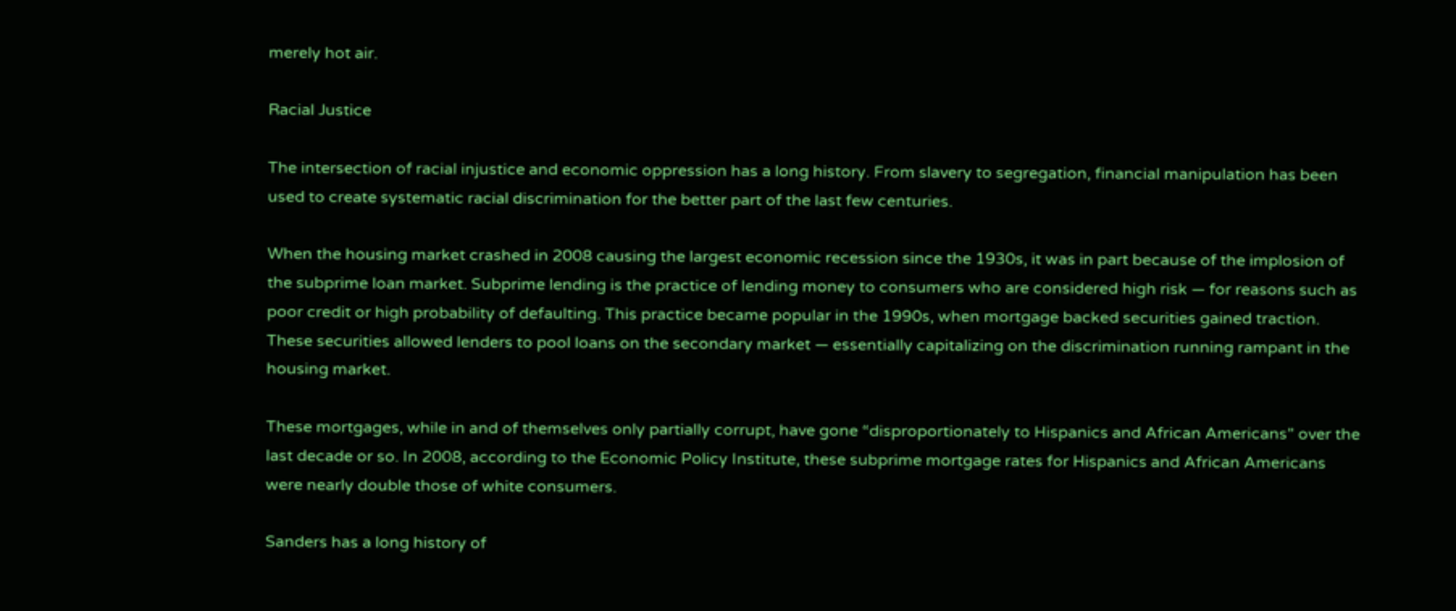merely hot air.

Racial Justice

The intersection of racial injustice and economic oppression has a long history. From slavery to segregation, financial manipulation has been used to create systematic racial discrimination for the better part of the last few centuries.

When the housing market crashed in 2008 causing the largest economic recession since the 1930s, it was in part because of the implosion of the subprime loan market. Subprime lending is the practice of lending money to consumers who are considered high risk — for reasons such as poor credit or high probability of defaulting. This practice became popular in the 1990s, when mortgage backed securities gained traction. These securities allowed lenders to pool loans on the secondary market — essentially capitalizing on the discrimination running rampant in the housing market.

These mortgages, while in and of themselves only partially corrupt, have gone “disproportionately to Hispanics and African Americans” over the last decade or so. In 2008, according to the Economic Policy Institute, these subprime mortgage rates for Hispanics and African Americans were nearly double those of white consumers.

Sanders has a long history of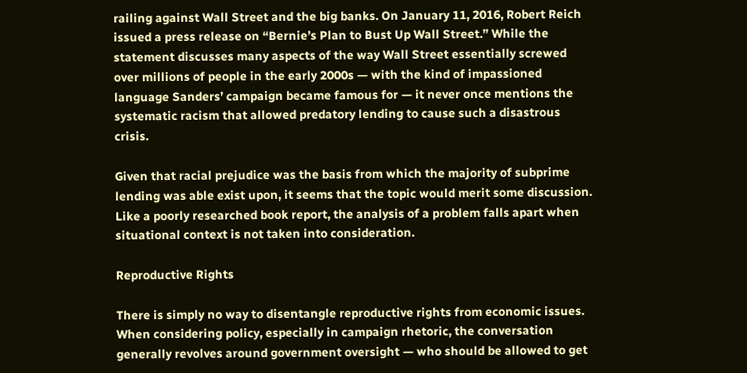railing against Wall Street and the big banks. On January 11, 2016, Robert Reich issued a press release on “Bernie’s Plan to Bust Up Wall Street.” While the statement discusses many aspects of the way Wall Street essentially screwed over millions of people in the early 2000s — with the kind of impassioned language Sanders’ campaign became famous for — it never once mentions the systematic racism that allowed predatory lending to cause such a disastrous crisis.

Given that racial prejudice was the basis from which the majority of subprime lending was able exist upon, it seems that the topic would merit some discussion. Like a poorly researched book report, the analysis of a problem falls apart when situational context is not taken into consideration.

Reproductive Rights

There is simply no way to disentangle reproductive rights from economic issues. When considering policy, especially in campaign rhetoric, the conversation generally revolves around government oversight — who should be allowed to get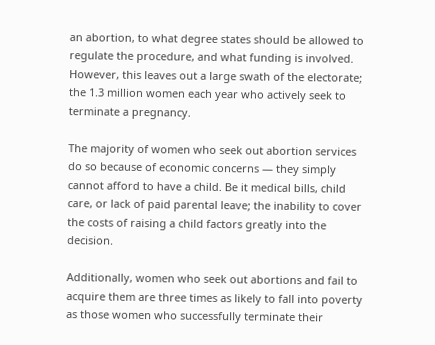an abortion, to what degree states should be allowed to regulate the procedure, and what funding is involved. However, this leaves out a large swath of the electorate; the 1.3 million women each year who actively seek to terminate a pregnancy.

The majority of women who seek out abortion services do so because of economic concerns — they simply cannot afford to have a child. Be it medical bills, child care, or lack of paid parental leave; the inability to cover the costs of raising a child factors greatly into the decision.

Additionally, women who seek out abortions and fail to acquire them are three times as likely to fall into poverty as those women who successfully terminate their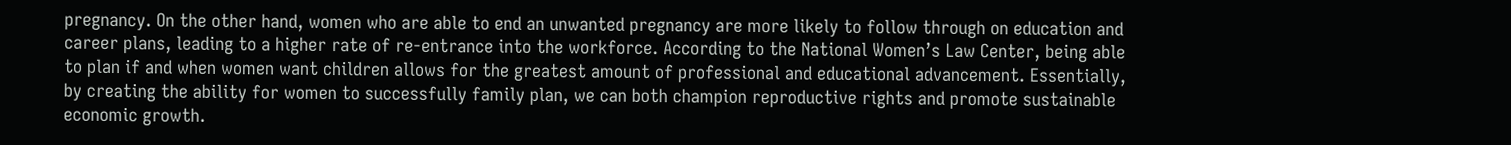pregnancy. On the other hand, women who are able to end an unwanted pregnancy are more likely to follow through on education and career plans, leading to a higher rate of re-entrance into the workforce. According to the National Women’s Law Center, being able to plan if and when women want children allows for the greatest amount of professional and educational advancement. Essentially, by creating the ability for women to successfully family plan, we can both champion reproductive rights and promote sustainable economic growth.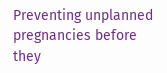Preventing unplanned pregnancies before they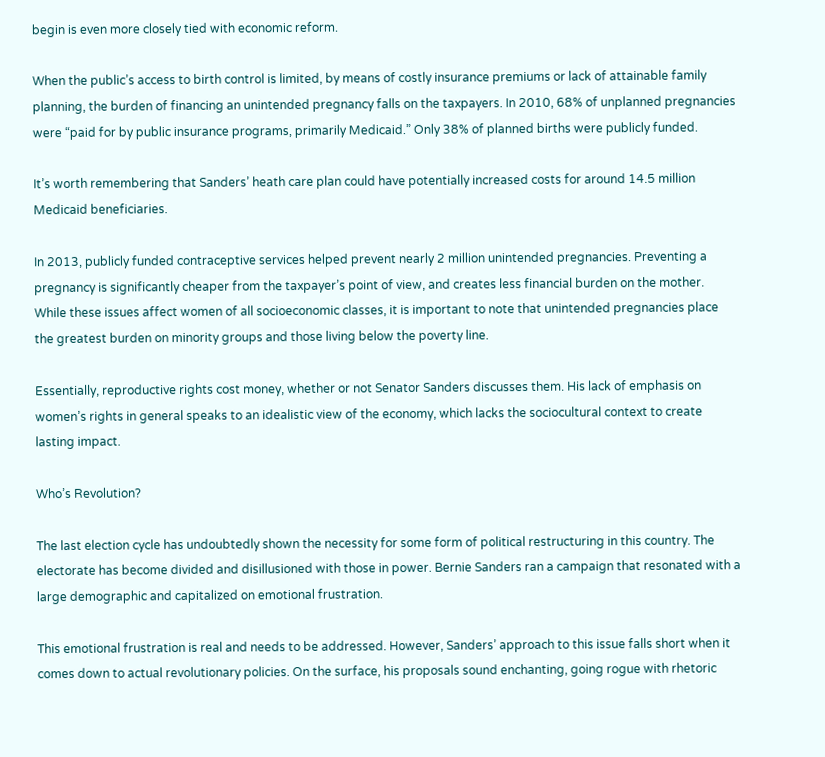begin is even more closely tied with economic reform.

When the public’s access to birth control is limited, by means of costly insurance premiums or lack of attainable family planning, the burden of financing an unintended pregnancy falls on the taxpayers. In 2010, 68% of unplanned pregnancies were “paid for by public insurance programs, primarily Medicaid.” Only 38% of planned births were publicly funded.

It’s worth remembering that Sanders’ heath care plan could have potentially increased costs for around 14.5 million Medicaid beneficiaries.

In 2013, publicly funded contraceptive services helped prevent nearly 2 million unintended pregnancies. Preventing a pregnancy is significantly cheaper from the taxpayer’s point of view, and creates less financial burden on the mother. While these issues affect women of all socioeconomic classes, it is important to note that unintended pregnancies place the greatest burden on minority groups and those living below the poverty line.

Essentially, reproductive rights cost money, whether or not Senator Sanders discusses them. His lack of emphasis on women’s rights in general speaks to an idealistic view of the economy, which lacks the sociocultural context to create lasting impact.

Who’s Revolution?

The last election cycle has undoubtedly shown the necessity for some form of political restructuring in this country. The electorate has become divided and disillusioned with those in power. Bernie Sanders ran a campaign that resonated with a large demographic and capitalized on emotional frustration.

This emotional frustration is real and needs to be addressed. However, Sanders’ approach to this issue falls short when it comes down to actual revolutionary policies. On the surface, his proposals sound enchanting, going rogue with rhetoric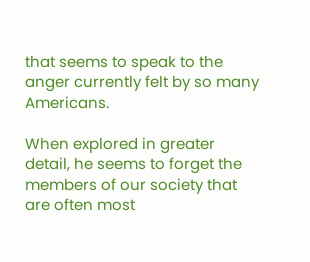that seems to speak to the anger currently felt by so many Americans.

When explored in greater detail, he seems to forget the members of our society that are often most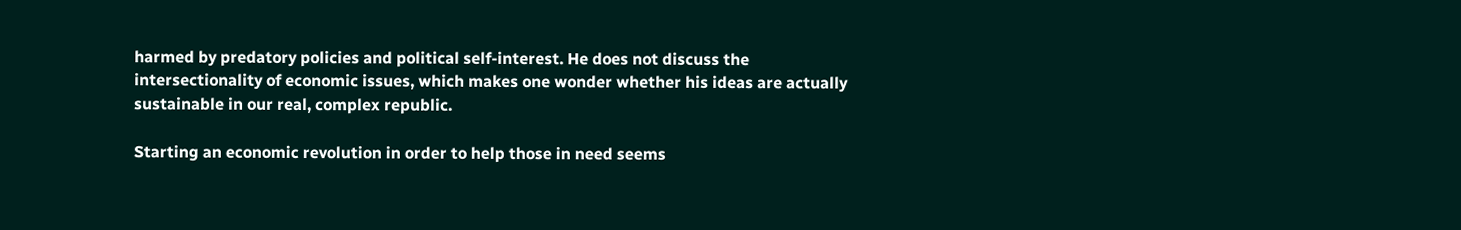harmed by predatory policies and political self-interest. He does not discuss the intersectionality of economic issues, which makes one wonder whether his ideas are actually sustainable in our real, complex republic.

Starting an economic revolution in order to help those in need seems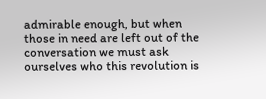admirable enough, but when those in need are left out of the conversation we must ask ourselves who this revolution is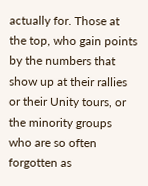actually for. Those at the top, who gain points by the numbers that show up at their rallies or their Unity tours, or the minority groups who are so often forgotten as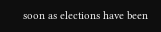soon as elections have been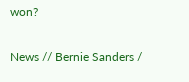won?

News // Bernie Sanders /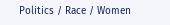Politics / Race / Women